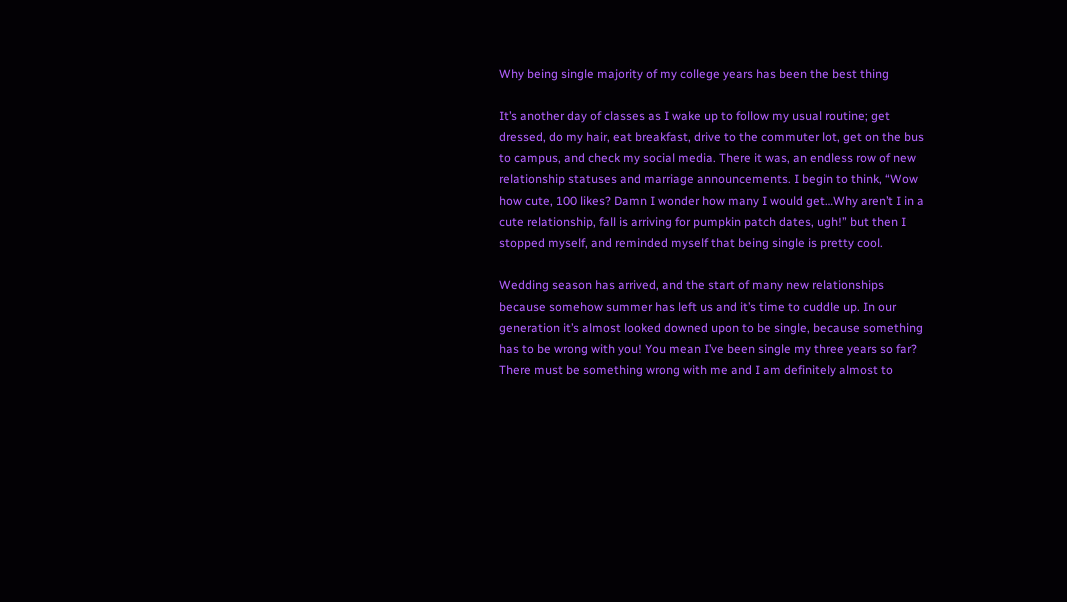Why being single majority of my college years has been the best thing

It’s another day of classes as I wake up to follow my usual routine; get dressed, do my hair, eat breakfast, drive to the commuter lot, get on the bus to campus, and check my social media. There it was, an endless row of new relationship statuses and marriage announcements. I begin to think, “Wow how cute, 100 likes? Damn I wonder how many I would get…Why aren’t I in a cute relationship, fall is arriving for pumpkin patch dates, ugh!” but then I stopped myself, and reminded myself that being single is pretty cool.

Wedding season has arrived, and the start of many new relationships because somehow summer has left us and it’s time to cuddle up. In our generation it’s almost looked downed upon to be single, because something has to be wrong with you! You mean I’ve been single my three years so far? There must be something wrong with me and I am definitely almost to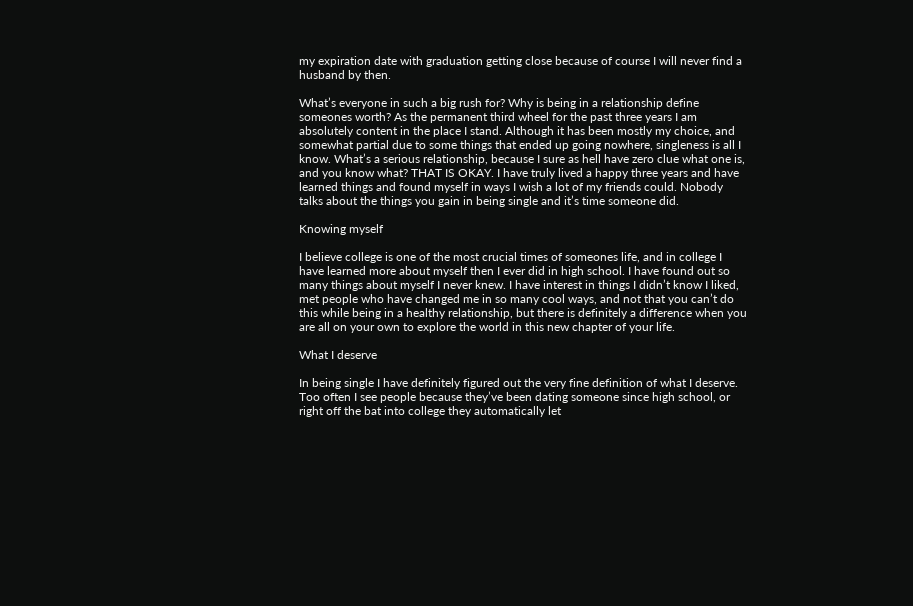my expiration date with graduation getting close because of course I will never find a husband by then.

What’s everyone in such a big rush for? Why is being in a relationship define someones worth? As the permanent third wheel for the past three years I am absolutely content in the place I stand. Although it has been mostly my choice, and somewhat partial due to some things that ended up going nowhere, singleness is all I know. What’s a serious relationship, because I sure as hell have zero clue what one is, and you know what? THAT IS OKAY. I have truly lived a happy three years and have learned things and found myself in ways I wish a lot of my friends could. Nobody talks about the things you gain in being single and it’s time someone did.

Knowing myself

I believe college is one of the most crucial times of someones life, and in college I have learned more about myself then I ever did in high school. I have found out so many things about myself I never knew. I have interest in things I didn’t know I liked, met people who have changed me in so many cool ways, and not that you can’t do this while being in a healthy relationship, but there is definitely a difference when you are all on your own to explore the world in this new chapter of your life.

What I deserve

In being single I have definitely figured out the very fine definition of what I deserve. Too often I see people because they’ve been dating someone since high school, or right off the bat into college they automatically let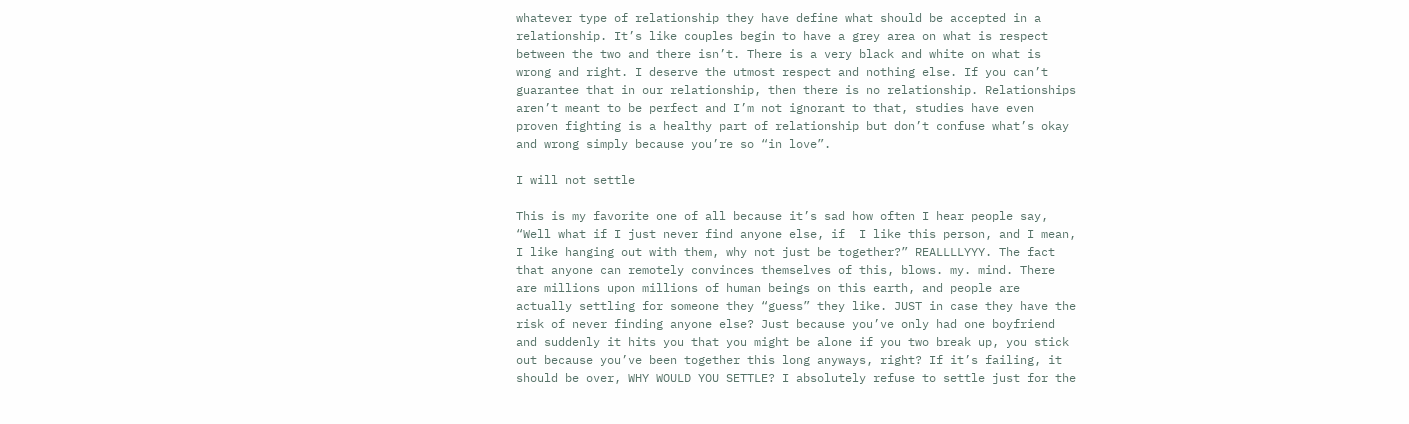whatever type of relationship they have define what should be accepted in a relationship. It’s like couples begin to have a grey area on what is respect between the two and there isn’t. There is a very black and white on what is wrong and right. I deserve the utmost respect and nothing else. If you can’t guarantee that in our relationship, then there is no relationship. Relationships aren’t meant to be perfect and I’m not ignorant to that, studies have even proven fighting is a healthy part of relationship but don’t confuse what’s okay and wrong simply because you’re so “in love”.

I will not settle

This is my favorite one of all because it’s sad how often I hear people say, “Well what if I just never find anyone else, if  I like this person, and I mean, I like hanging out with them, why not just be together?” REALLLLYYY. The fact that anyone can remotely convinces themselves of this, blows. my. mind. There are millions upon millions of human beings on this earth, and people are actually settling for someone they “guess” they like. JUST in case they have the risk of never finding anyone else? Just because you’ve only had one boyfriend and suddenly it hits you that you might be alone if you two break up, you stick out because you’ve been together this long anyways, right? If it’s failing, it should be over, WHY WOULD YOU SETTLE? I absolutely refuse to settle just for the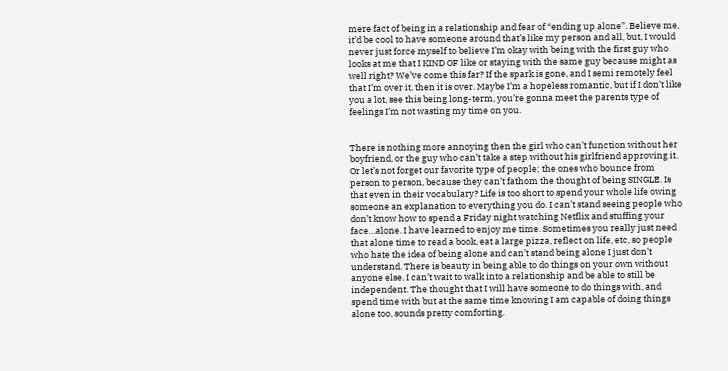mere fact of being in a relationship and fear of “ending up alone”. Believe me, it’d be cool to have someone around that’s like my person and all, but, I would never just force myself to believe I’m okay with being with the first guy who looks at me that I KIND OF like or staying with the same guy because might as well right? We’ve come this far? If the spark is gone, and I semi remotely feel that I’m over it, then it is over. Maybe I’m a hopeless romantic, but if I don’t like you a lot, see this being long-term, you’re gonna meet the parents type of feelings I’m not wasting my time on you.


There is nothing more annoying then the girl who can’t function without her boyfriend, or the guy who can’t take a step without his girlfriend approving it. Or let’s not forget our favorite type of people; the ones who bounce from person to person, because they can’t fathom the thought of being SINGLE. Is that even in their vocabulary? Life is too short to spend your whole life owing someone an explanation to everything you do. I can’t stand seeing people who don’t know how to spend a Friday night watching Netflix and stuffing your face…alone. I have learned to enjoy me time. Sometimes you really just need that alone time to read a book, eat a large pizza, reflect on life, etc, so people who hate the idea of being alone and can’t stand being alone I just don’t understand. There is beauty in being able to do things on your own without anyone else. I can’t wait to walk into a relationship and be able to still be independent. The thought that I will have someone to do things with, and spend time with but at the same time knowing I am capable of doing things alone too, sounds pretty comforting.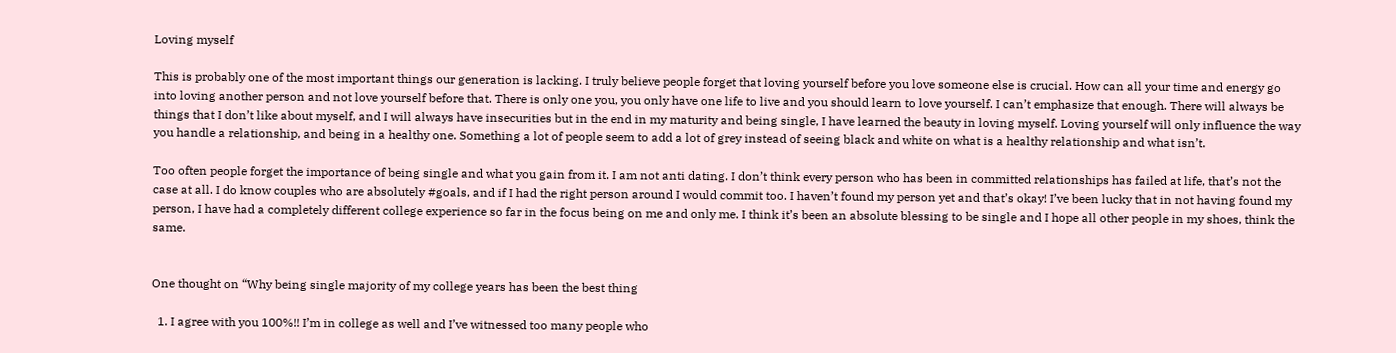Loving myself

This is probably one of the most important things our generation is lacking. I truly believe people forget that loving yourself before you love someone else is crucial. How can all your time and energy go into loving another person and not love yourself before that. There is only one you, you only have one life to live and you should learn to love yourself. I can’t emphasize that enough. There will always be things that I don’t like about myself, and I will always have insecurities but in the end in my maturity and being single, I have learned the beauty in loving myself. Loving yourself will only influence the way you handle a relationship, and being in a healthy one. Something a lot of people seem to add a lot of grey instead of seeing black and white on what is a healthy relationship and what isn’t.

Too often people forget the importance of being single and what you gain from it. I am not anti dating. I don’t think every person who has been in committed relationships has failed at life, that’s not the case at all. I do know couples who are absolutely #goals, and if I had the right person around I would commit too. I haven’t found my person yet and that’s okay! I’ve been lucky that in not having found my person, I have had a completely different college experience so far in the focus being on me and only me. I think it’s been an absolute blessing to be single and I hope all other people in my shoes, think the same.


One thought on “Why being single majority of my college years has been the best thing

  1. I agree with you 100%!! I’m in college as well and I’ve witnessed too many people who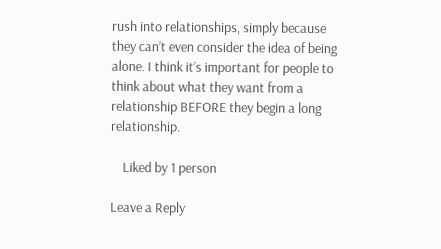rush into relationships, simply because they can’t even consider the idea of being alone. I think it’s important for people to think about what they want from a relationship BEFORE they begin a long relationship.

    Liked by 1 person

Leave a Reply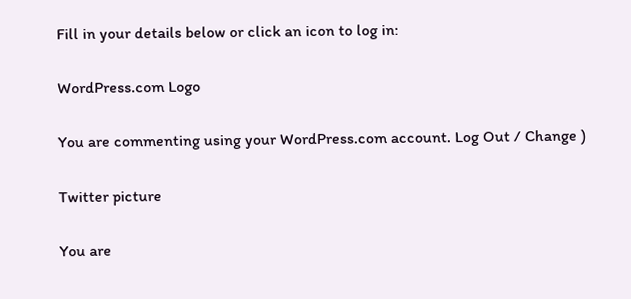Fill in your details below or click an icon to log in:

WordPress.com Logo

You are commenting using your WordPress.com account. Log Out / Change )

Twitter picture

You are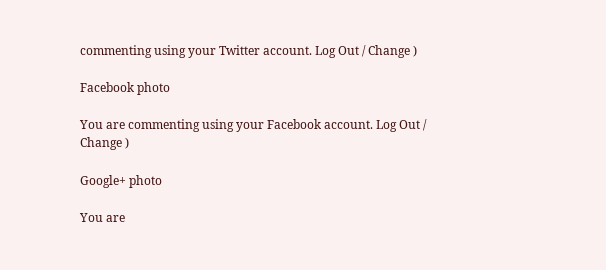commenting using your Twitter account. Log Out / Change )

Facebook photo

You are commenting using your Facebook account. Log Out / Change )

Google+ photo

You are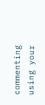commenting using your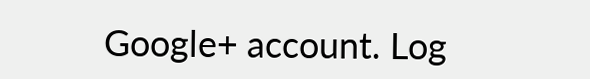Google+ account. Log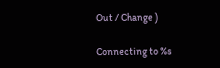Out / Change )

Connecting to %s